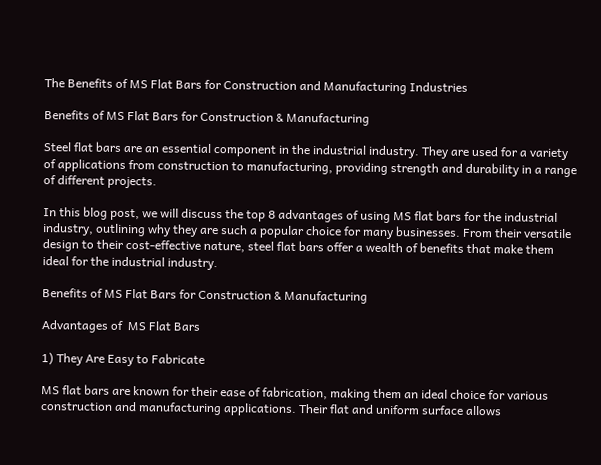The Benefits of MS Flat Bars for Construction and Manufacturing Industries

Benefits of MS Flat Bars for Construction & Manufacturing

Steel flat bars are an essential component in the industrial industry. They are used for a variety of applications from construction to manufacturing, providing strength and durability in a range of different projects.

In this blog post, we will discuss the top 8 advantages of using MS flat bars for the industrial industry, outlining why they are such a popular choice for many businesses. From their versatile design to their cost-effective nature, steel flat bars offer a wealth of benefits that make them ideal for the industrial industry.

Benefits of MS Flat Bars for Construction & Manufacturing

Advantages of  MS Flat Bars

1) They Are Easy to Fabricate

MS flat bars are known for their ease of fabrication, making them an ideal choice for various construction and manufacturing applications. Their flat and uniform surface allows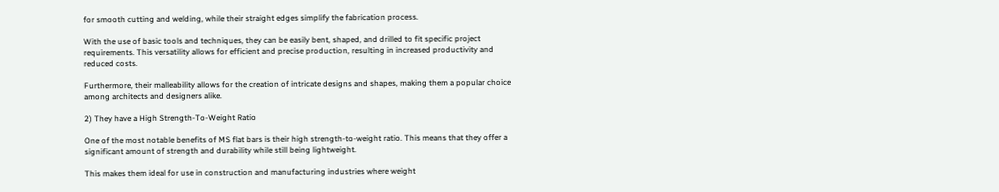for smooth cutting and welding, while their straight edges simplify the fabrication process.

With the use of basic tools and techniques, they can be easily bent, shaped, and drilled to fit specific project requirements. This versatility allows for efficient and precise production, resulting in increased productivity and reduced costs.

Furthermore, their malleability allows for the creation of intricate designs and shapes, making them a popular choice among architects and designers alike.

2) They have a High Strength-To-Weight Ratio

One of the most notable benefits of MS flat bars is their high strength-to-weight ratio. This means that they offer a significant amount of strength and durability while still being lightweight.

This makes them ideal for use in construction and manufacturing industries where weight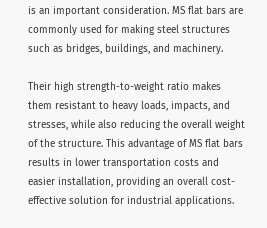is an important consideration. MS flat bars are commonly used for making steel structures such as bridges, buildings, and machinery.

Their high strength-to-weight ratio makes them resistant to heavy loads, impacts, and stresses, while also reducing the overall weight of the structure. This advantage of MS flat bars results in lower transportation costs and easier installation, providing an overall cost-effective solution for industrial applications.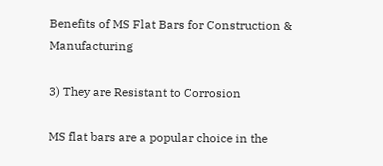Benefits of MS Flat Bars for Construction & Manufacturing

3) They are Resistant to Corrosion

MS flat bars are a popular choice in the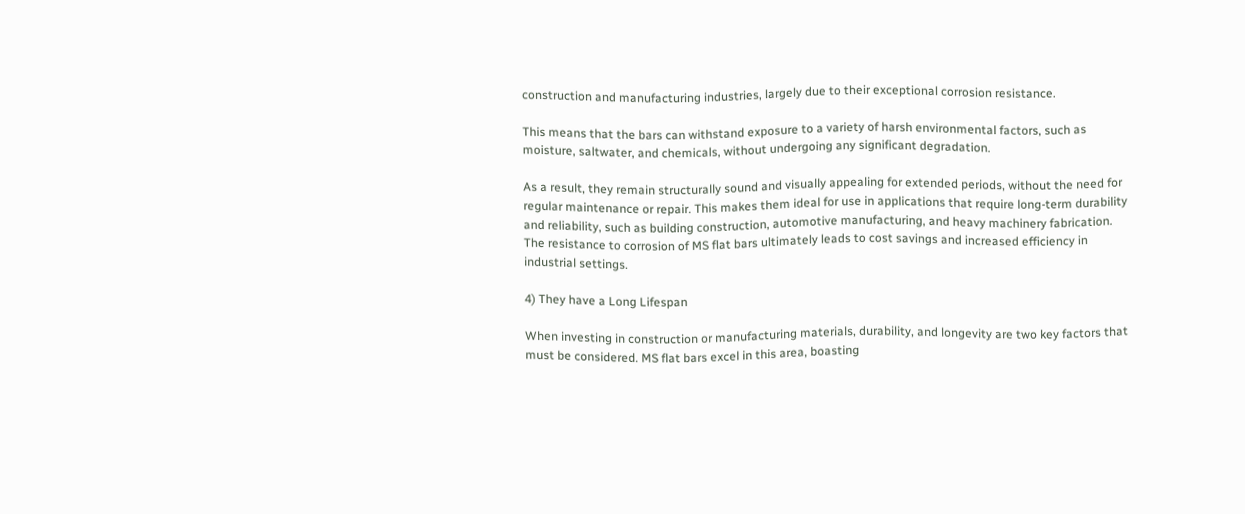construction and manufacturing industries, largely due to their exceptional corrosion resistance.

This means that the bars can withstand exposure to a variety of harsh environmental factors, such as moisture, saltwater, and chemicals, without undergoing any significant degradation.

As a result, they remain structurally sound and visually appealing for extended periods, without the need for regular maintenance or repair. This makes them ideal for use in applications that require long-term durability and reliability, such as building construction, automotive manufacturing, and heavy machinery fabrication. The resistance to corrosion of MS flat bars ultimately leads to cost savings and increased efficiency in industrial settings.

4) They have a Long Lifespan

When investing in construction or manufacturing materials, durability, and longevity are two key factors that must be considered. MS flat bars excel in this area, boasting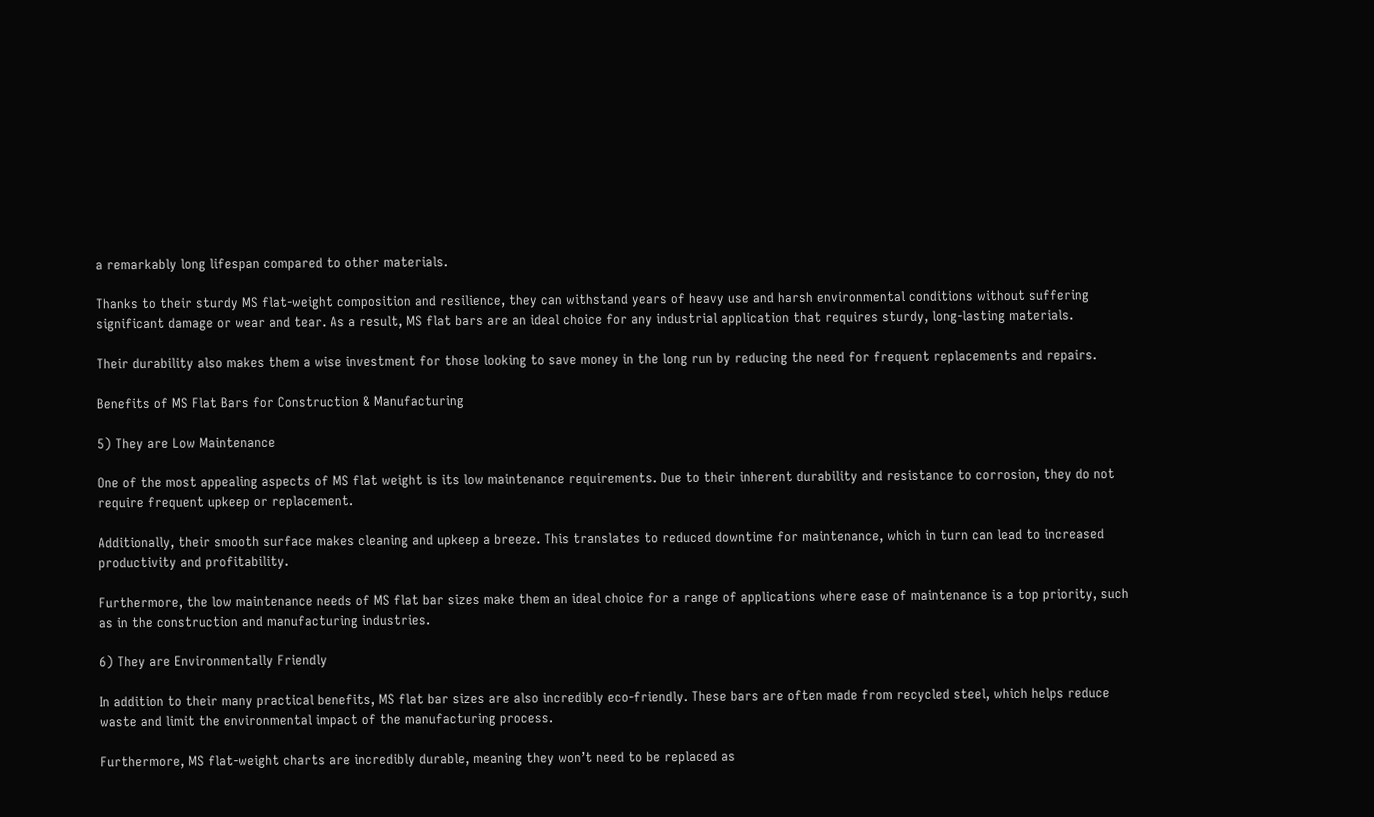a remarkably long lifespan compared to other materials.

Thanks to their sturdy MS flat-weight composition and resilience, they can withstand years of heavy use and harsh environmental conditions without suffering significant damage or wear and tear. As a result, MS flat bars are an ideal choice for any industrial application that requires sturdy, long-lasting materials.

Their durability also makes them a wise investment for those looking to save money in the long run by reducing the need for frequent replacements and repairs.

Benefits of MS Flat Bars for Construction & Manufacturing

5) They are Low Maintenance

One of the most appealing aspects of MS flat weight is its low maintenance requirements. Due to their inherent durability and resistance to corrosion, they do not require frequent upkeep or replacement.

Additionally, their smooth surface makes cleaning and upkeep a breeze. This translates to reduced downtime for maintenance, which in turn can lead to increased productivity and profitability.

Furthermore, the low maintenance needs of MS flat bar sizes make them an ideal choice for a range of applications where ease of maintenance is a top priority, such as in the construction and manufacturing industries.

6) They are Environmentally Friendly

In addition to their many practical benefits, MS flat bar sizes are also incredibly eco-friendly. These bars are often made from recycled steel, which helps reduce waste and limit the environmental impact of the manufacturing process.

Furthermore, MS flat-weight charts are incredibly durable, meaning they won’t need to be replaced as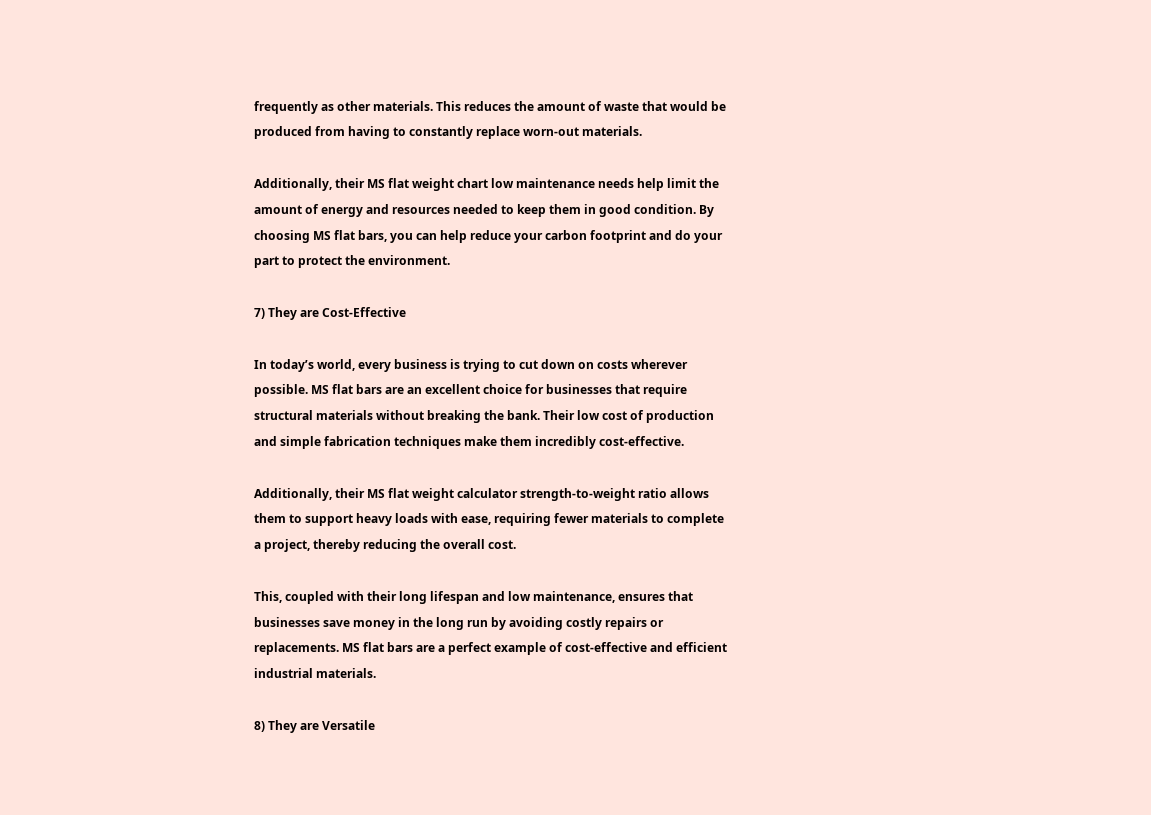frequently as other materials. This reduces the amount of waste that would be produced from having to constantly replace worn-out materials.

Additionally, their MS flat weight chart low maintenance needs help limit the amount of energy and resources needed to keep them in good condition. By choosing MS flat bars, you can help reduce your carbon footprint and do your part to protect the environment.

7) They are Cost-Effective

In today’s world, every business is trying to cut down on costs wherever possible. MS flat bars are an excellent choice for businesses that require structural materials without breaking the bank. Their low cost of production and simple fabrication techniques make them incredibly cost-effective.

Additionally, their MS flat weight calculator strength-to-weight ratio allows them to support heavy loads with ease, requiring fewer materials to complete a project, thereby reducing the overall cost.

This, coupled with their long lifespan and low maintenance, ensures that businesses save money in the long run by avoiding costly repairs or replacements. MS flat bars are a perfect example of cost-effective and efficient industrial materials.

8) They are Versatile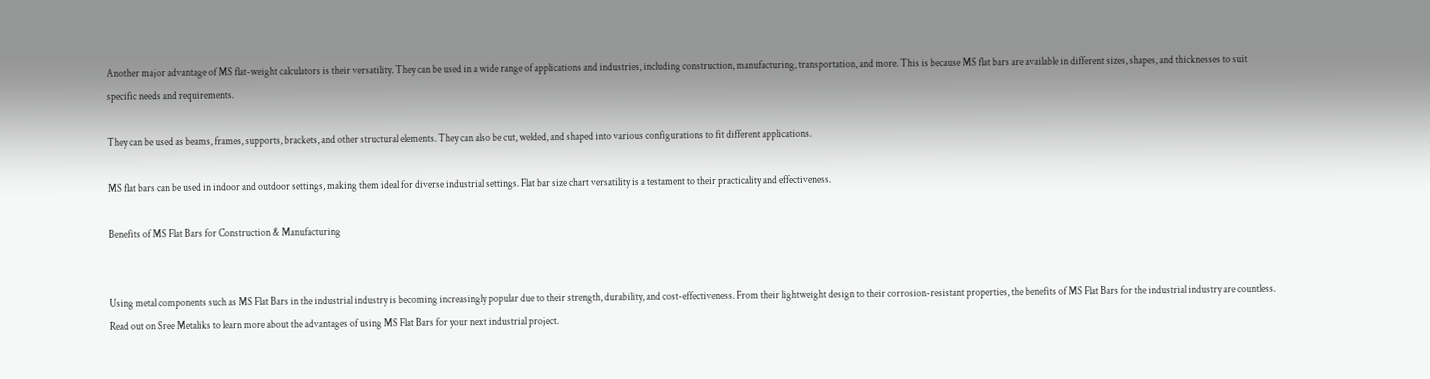Another major advantage of MS flat-weight calculators is their versatility. They can be used in a wide range of applications and industries, including construction, manufacturing, transportation, and more. This is because MS flat bars are available in different sizes, shapes, and thicknesses to suit specific needs and requirements.

They can be used as beams, frames, supports, brackets, and other structural elements. They can also be cut, welded, and shaped into various configurations to fit different applications.

MS flat bars can be used in indoor and outdoor settings, making them ideal for diverse industrial settings. Flat bar size chart versatility is a testament to their practicality and effectiveness.

Benefits of MS Flat Bars for Construction & Manufacturing


Using metal components such as MS Flat Bars in the industrial industry is becoming increasingly popular due to their strength, durability, and cost-effectiveness. From their lightweight design to their corrosion-resistant properties, the benefits of MS Flat Bars for the industrial industry are countless. Read out on Sree Metaliks to learn more about the advantages of using MS Flat Bars for your next industrial project.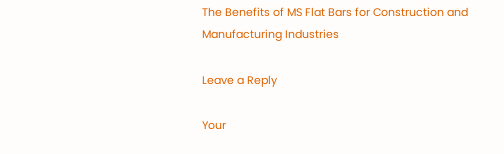The Benefits of MS Flat Bars for Construction and Manufacturing Industries

Leave a Reply

Your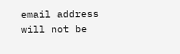email address will not be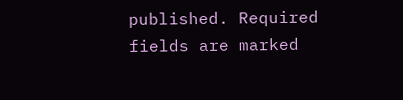published. Required fields are marked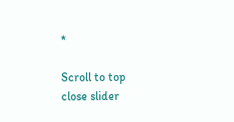*

Scroll to top
close slider